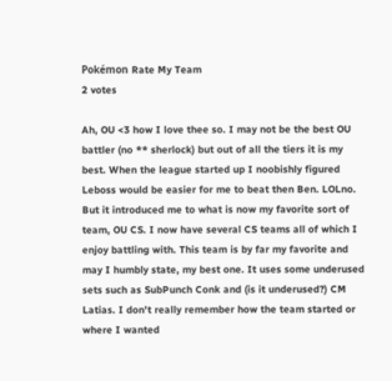Pokémon Rate My Team
2 votes

Ah, OU <3 how I love thee so. I may not be the best OU battler (no ** sherlock) but out of all the tiers it is my best. When the league started up I noobishly figured Leboss would be easier for me to beat then Ben. LOLno. But it introduced me to what is now my favorite sort of team, OU CS. I now have several CS teams all of which I enjoy battling with. This team is by far my favorite and may I humbly state, my best one. It uses some underused sets such as SubPunch Conk and (is it underused?) CM Latias. I don't really remember how the team started or where I wanted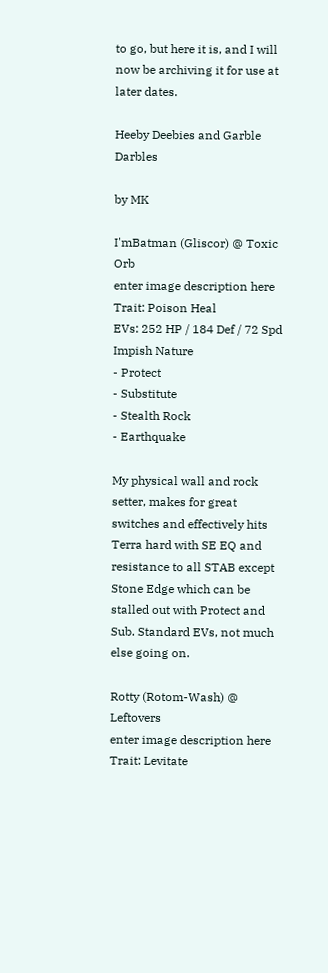to go, but here it is, and I will now be archiving it for use at later dates.

Heeby Deebies and Garble Darbles

by MK

I'mBatman (Gliscor) @ Toxic Orb
enter image description here
Trait: Poison Heal
EVs: 252 HP / 184 Def / 72 Spd
Impish Nature
- Protect
- Substitute
- Stealth Rock
- Earthquake

My physical wall and rock setter, makes for great switches and effectively hits Terra hard with SE EQ and resistance to all STAB except Stone Edge which can be stalled out with Protect and Sub. Standard EVs, not much else going on.

Rotty (Rotom-Wash) @ Leftovers
enter image description here
Trait: Levitate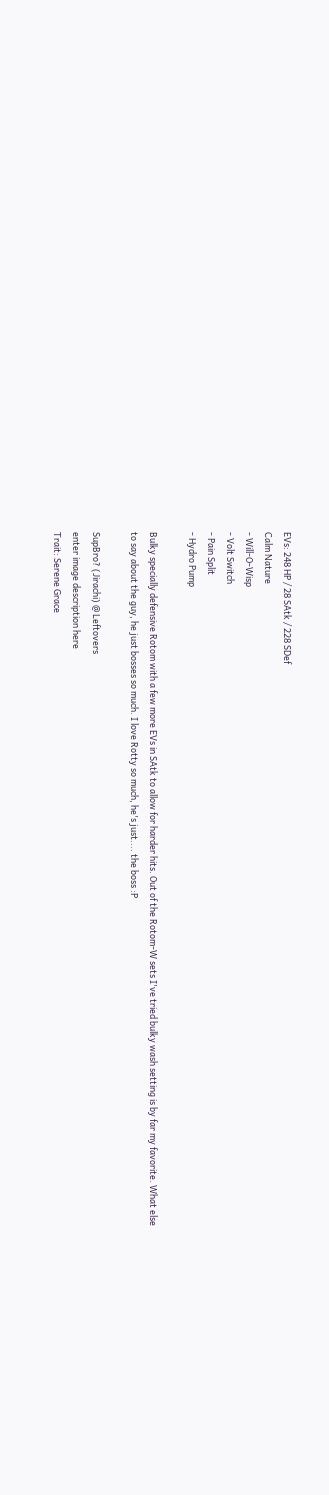EVs: 248 HP / 28 SAtk / 228 SDef
Calm Nature
- Will-O-Wisp
- Volt Switch
- Pain Split
- Hydro Pump

Bulky specially defensive Rotom with a few more EVs in SAtk to allow for harder hits. Out of the Rotom-W sets I've tried bulky wash setting is by far my favorite. What else to say about the guy, he just bosses so much. I love Rotty so much, he's just.... the boss :P

SupBro? (Jirachi) @ Leftovers
enter image description here
Trait: Serene Grace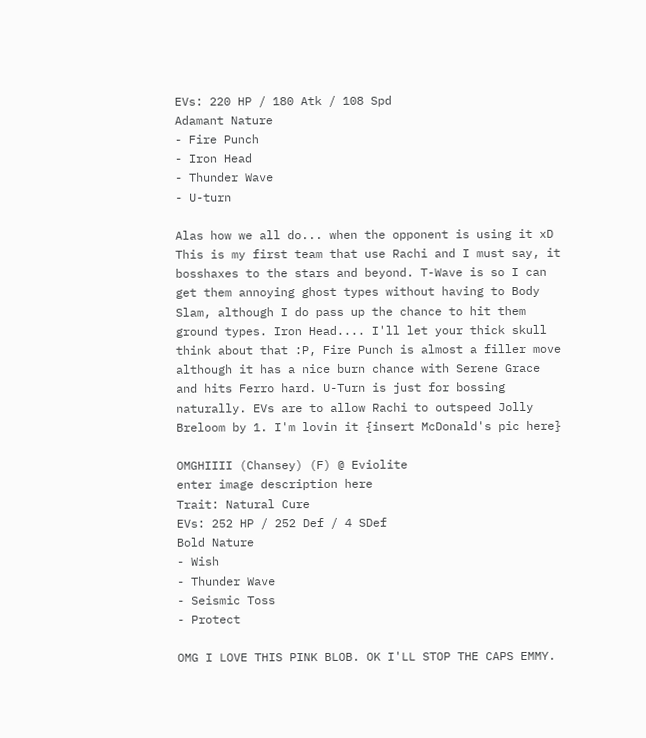EVs: 220 HP / 180 Atk / 108 Spd
Adamant Nature
- Fire Punch
- Iron Head
- Thunder Wave
- U-turn

Alas how we all do... when the opponent is using it xD This is my first team that use Rachi and I must say, it bosshaxes to the stars and beyond. T-Wave is so I can get them annoying ghost types without having to Body Slam, although I do pass up the chance to hit them ground types. Iron Head.... I'll let your thick skull think about that :P, Fire Punch is almost a filler move although it has a nice burn chance with Serene Grace and hits Ferro hard. U-Turn is just for bossing naturally. EVs are to allow Rachi to outspeed Jolly Breloom by 1. I'm lovin it {insert McDonald's pic here}

OMGHIIII (Chansey) (F) @ Eviolite
enter image description here
Trait: Natural Cure
EVs: 252 HP / 252 Def / 4 SDef
Bold Nature
- Wish
- Thunder Wave
- Seismic Toss
- Protect

OMG I LOVE THIS PINK BLOB. OK I'LL STOP THE CAPS EMMY.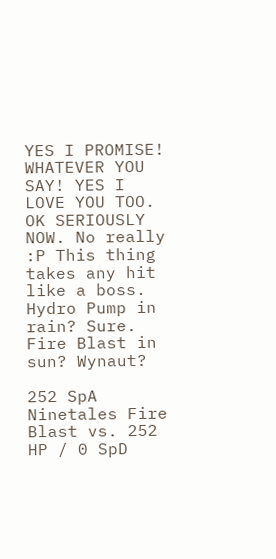YES I PROMISE! WHATEVER YOU SAY! YES I LOVE YOU TOO. OK SERIOUSLY NOW. No really :P This thing takes any hit like a boss. Hydro Pump in rain? Sure. Fire Blast in sun? Wynaut?

252 SpA Ninetales Fire Blast vs. 252 HP / 0 SpD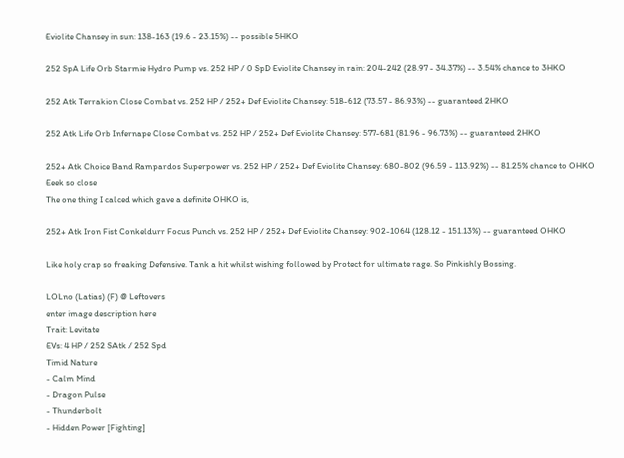Eviolite Chansey in sun: 138-163 (19.6 - 23.15%) -- possible 5HKO

252 SpA Life Orb Starmie Hydro Pump vs. 252 HP / 0 SpD Eviolite Chansey in rain: 204-242 (28.97 - 34.37%) -- 3.54% chance to 3HKO

252 Atk Terrakion Close Combat vs. 252 HP / 252+ Def Eviolite Chansey: 518-612 (73.57 - 86.93%) -- guaranteed 2HKO

252 Atk Life Orb Infernape Close Combat vs. 252 HP / 252+ Def Eviolite Chansey: 577-681 (81.96 - 96.73%) -- guaranteed 2HKO

252+ Atk Choice Band Rampardos Superpower vs. 252 HP / 252+ Def Eviolite Chansey: 680-802 (96.59 - 113.92%) -- 81.25% chance to OHKO
Eeek so close
The one thing I calced which gave a definite OHKO is,

252+ Atk Iron Fist Conkeldurr Focus Punch vs. 252 HP / 252+ Def Eviolite Chansey: 902-1064 (128.12 - 151.13%) -- guaranteed OHKO

Like holy crap so freaking Defensive. Tank a hit whilst wishing followed by Protect for ultimate rage. So Pinkishly Bossing.

LOLno (Latias) (F) @ Leftovers
enter image description here
Trait: Levitate
EVs: 4 HP / 252 SAtk / 252 Spd
Timid Nature
- Calm Mind
- Dragon Pulse
- Thunderbolt
- Hidden Power [Fighting]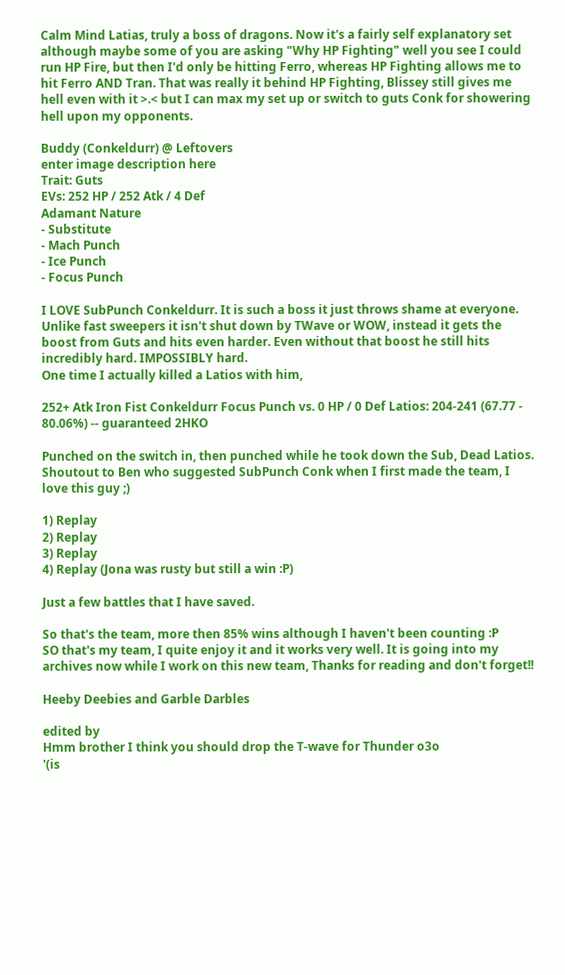Calm Mind Latias, truly a boss of dragons. Now it's a fairly self explanatory set although maybe some of you are asking "Why HP Fighting" well you see I could run HP Fire, but then I'd only be hitting Ferro, whereas HP Fighting allows me to hit Ferro AND Tran. That was really it behind HP Fighting, Blissey still gives me hell even with it >.< but I can max my set up or switch to guts Conk for showering hell upon my opponents.

Buddy (Conkeldurr) @ Leftovers
enter image description here
Trait: Guts
EVs: 252 HP / 252 Atk / 4 Def
Adamant Nature
- Substitute
- Mach Punch
- Ice Punch
- Focus Punch

I LOVE SubPunch Conkeldurr. It is such a boss it just throws shame at everyone. Unlike fast sweepers it isn't shut down by TWave or WOW, instead it gets the boost from Guts and hits even harder. Even without that boost he still hits incredibly hard. IMPOSSIBLY hard.
One time I actually killed a Latios with him,

252+ Atk Iron Fist Conkeldurr Focus Punch vs. 0 HP / 0 Def Latios: 204-241 (67.77 - 80.06%) -- guaranteed 2HKO

Punched on the switch in, then punched while he took down the Sub, Dead Latios.
Shoutout to Ben who suggested SubPunch Conk when I first made the team, I love this guy ;)

1) Replay
2) Replay
3) Replay
4) Replay (Jona was rusty but still a win :P)

Just a few battles that I have saved.

So that's the team, more then 85% wins although I haven't been counting :P
SO that's my team, I quite enjoy it and it works very well. It is going into my archives now while I work on this new team, Thanks for reading and don't forget!!

Heeby Deebies and Garble Darbles

edited by
Hmm brother I think you should drop the T-wave for Thunder o3o
'(is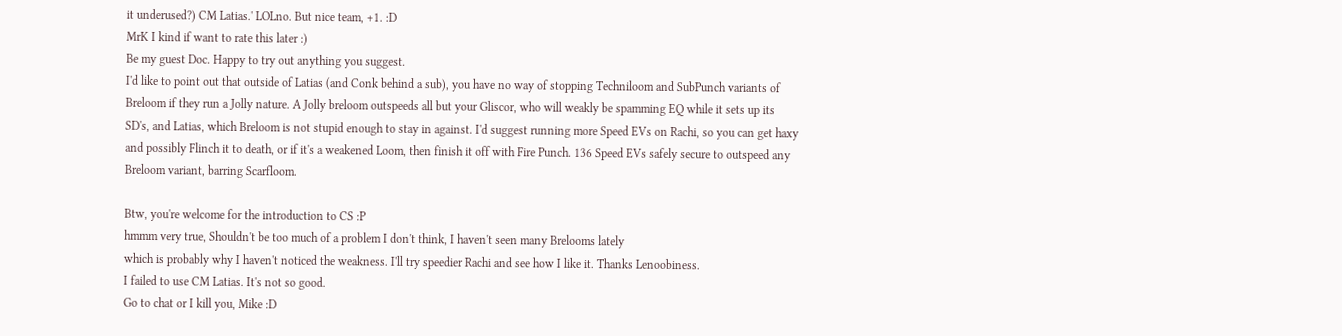it underused?) CM Latias.' LOLno. But nice team, +1. :D
MrK I kind if want to rate this later :)
Be my guest Doc. Happy to try out anything you suggest.
I'd like to point out that outside of Latias (and Conk behind a sub), you have no way of stopping Techniloom and SubPunch variants of Breloom if they run a Jolly nature. A Jolly breloom outspeeds all but your Gliscor, who will weakly be spamming EQ while it sets up its SD's, and Latias, which Breloom is not stupid enough to stay in against. I'd suggest running more Speed EVs on Rachi, so you can get haxy and possibly Flinch it to death, or if it's a weakened Loom, then finish it off with Fire Punch. 136 Speed EVs safely secure to outspeed any Breloom variant, barring Scarfloom.

Btw, you're welcome for the introduction to CS :P
hmmm very true, Shouldn't be too much of a problem I don't think, I haven't seen many Brelooms lately
which is probably why I haven't noticed the weakness. I'll try speedier Rachi and see how I like it. Thanks Lenoobiness.
I failed to use CM Latias. It's not so good.
Go to chat or I kill you, Mike :D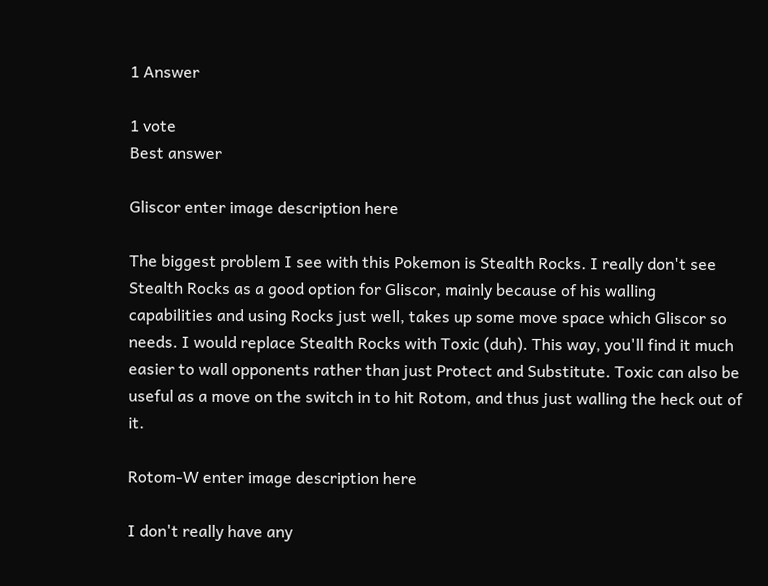1 Answer

1 vote
Best answer

Gliscor enter image description here

The biggest problem I see with this Pokemon is Stealth Rocks. I really don't see Stealth Rocks as a good option for Gliscor, mainly because of his walling capabilities and using Rocks just well, takes up some move space which Gliscor so needs. I would replace Stealth Rocks with Toxic (duh). This way, you'll find it much easier to wall opponents rather than just Protect and Substitute. Toxic can also be useful as a move on the switch in to hit Rotom, and thus just walling the heck out of it.

Rotom-W enter image description here

I don't really have any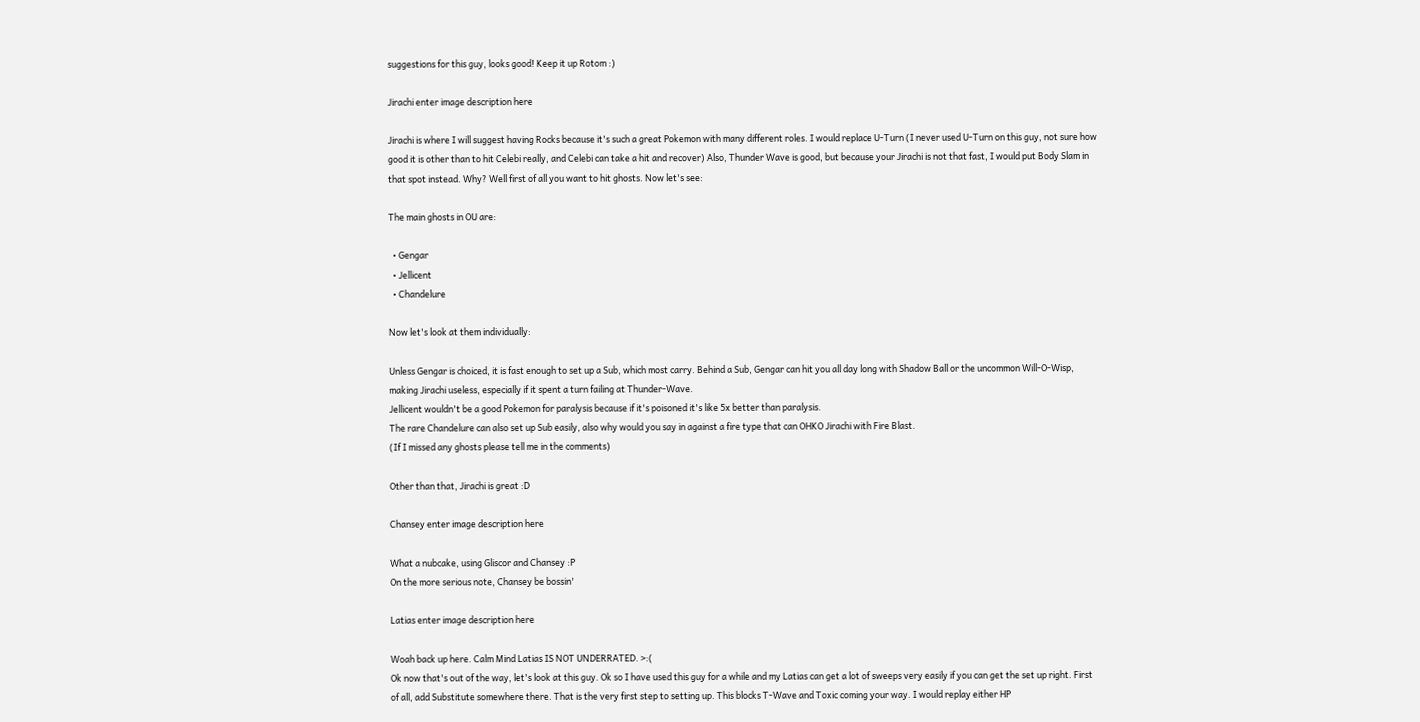suggestions for this guy, looks good! Keep it up Rotom :)

Jirachi enter image description here

Jirachi is where I will suggest having Rocks because it's such a great Pokemon with many different roles. I would replace U-Turn (I never used U-Turn on this guy, not sure how good it is other than to hit Celebi really, and Celebi can take a hit and recover) Also, Thunder Wave is good, but because your Jirachi is not that fast, I would put Body Slam in that spot instead. Why? Well first of all you want to hit ghosts. Now let's see:

The main ghosts in OU are:

  • Gengar
  • Jellicent
  • Chandelure

Now let's look at them individually:

Unless Gengar is choiced, it is fast enough to set up a Sub, which most carry. Behind a Sub, Gengar can hit you all day long with Shadow Ball or the uncommon Will-O-Wisp, making Jirachi useless, especially if it spent a turn failing at Thunder-Wave.
Jellicent wouldn't be a good Pokemon for paralysis because if it's poisoned it's like 5x better than paralysis.
The rare Chandelure can also set up Sub easily, also why would you say in against a fire type that can OHKO Jirachi with Fire Blast.
(If I missed any ghosts please tell me in the comments)

Other than that, Jirachi is great :D

Chansey enter image description here

What a nubcake, using Gliscor and Chansey :P
On the more serious note, Chansey be bossin'

Latias enter image description here

Woah back up here. Calm Mind Latias IS NOT UNDERRATED. >:(
Ok now that's out of the way, let's look at this guy. Ok so I have used this guy for a while and my Latias can get a lot of sweeps very easily if you can get the set up right. First of all, add Substitute somewhere there. That is the very first step to setting up. This blocks T-Wave and Toxic coming your way. I would replay either HP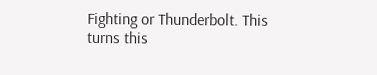Fighting or Thunderbolt. This turns this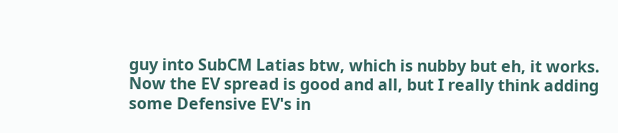guy into SubCM Latias btw, which is nubby but eh, it works. Now the EV spread is good and all, but I really think adding some Defensive EV's in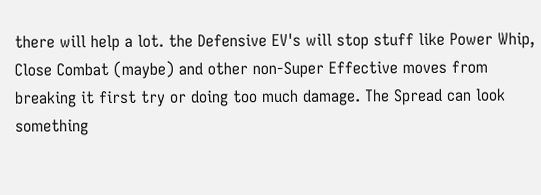there will help a lot. the Defensive EV's will stop stuff like Power Whip, Close Combat (maybe) and other non-Super Effective moves from breaking it first try or doing too much damage. The Spread can look something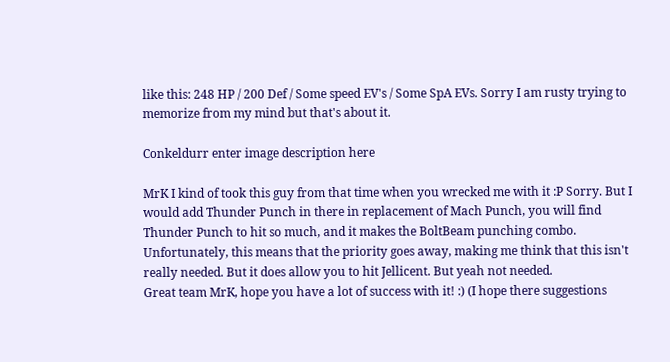like this: 248 HP / 200 Def / Some speed EV's / Some SpA EVs. Sorry I am rusty trying to memorize from my mind but that's about it.

Conkeldurr enter image description here

MrK I kind of took this guy from that time when you wrecked me with it :P Sorry. But I would add Thunder Punch in there in replacement of Mach Punch, you will find Thunder Punch to hit so much, and it makes the BoltBeam punching combo. Unfortunately, this means that the priority goes away, making me think that this isn't really needed. But it does allow you to hit Jellicent. But yeah not needed.
Great team MrK, hope you have a lot of success with it! :) (I hope there suggestions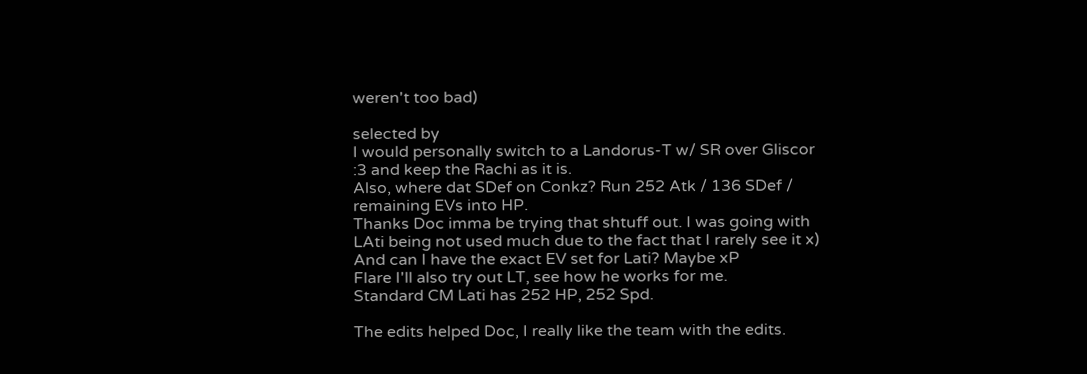weren't too bad)

selected by
I would personally switch to a Landorus-T w/ SR over Gliscor :3 and keep the Rachi as it is.
Also, where dat SDef on Conkz? Run 252 Atk / 136 SDef / remaining EVs into HP.
Thanks Doc imma be trying that shtuff out. I was going with LAti being not used much due to the fact that I rarely see it x)
And can I have the exact EV set for Lati? Maybe xP
Flare I'll also try out LT, see how he works for me.
Standard CM Lati has 252 HP, 252 Spd.

The edits helped Doc, I really like the team with the edits.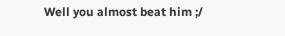Well you almost beat him ;/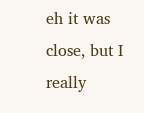eh it was close, but I really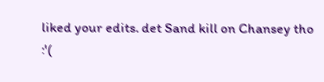liked your edits. det Sand kill on Chansey tho :'(